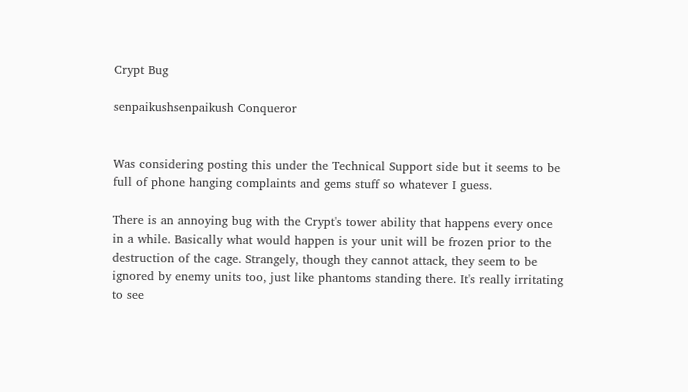Crypt Bug

senpaikushsenpaikush Conqueror


Was considering posting this under the Technical Support side but it seems to be full of phone hanging complaints and gems stuff so whatever I guess.

There is an annoying bug with the Crypt's tower ability that happens every once in a while. Basically what would happen is your unit will be frozen prior to the destruction of the cage. Strangely, though they cannot attack, they seem to be ignored by enemy units too, just like phantoms standing there. It's really irritating to see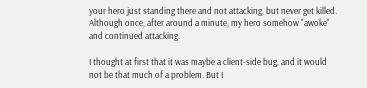your hero just standing there and not attacking, but never get killed. Although once, after around a minute, my hero somehow "awoke" and continued attacking.

I thought at first that it was maybe a client-side bug, and it would not be that much of a problem. But I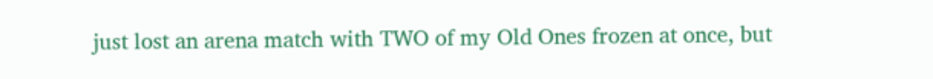just lost an arena match with TWO of my Old Ones frozen at once, but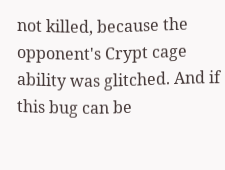not killed, because the opponent's Crypt cage ability was glitched. And if this bug can be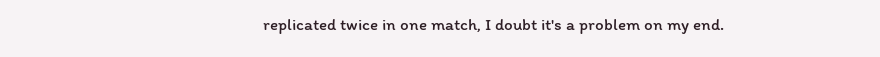replicated twice in one match, I doubt it's a problem on my end.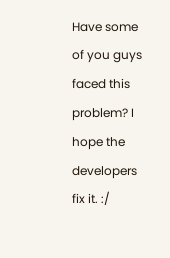Have some of you guys faced this problem? I hope the developers fix it. :/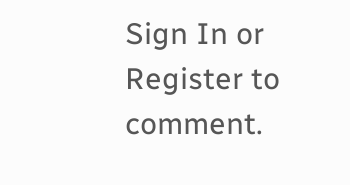Sign In or Register to comment.